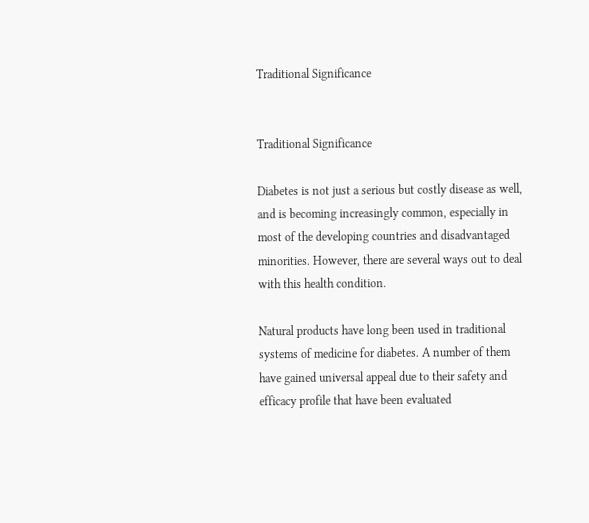Traditional Significance


Traditional Significance

Diabetes is not just a serious but costly disease as well, and is becoming increasingly common, especially in most of the developing countries and disadvantaged minorities. However, there are several ways out to deal with this health condition.

Natural products have long been used in traditional systems of medicine for diabetes. A number of them have gained universal appeal due to their safety and efficacy profile that have been evaluated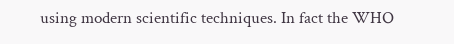using modern scientific techniques. In fact the WHO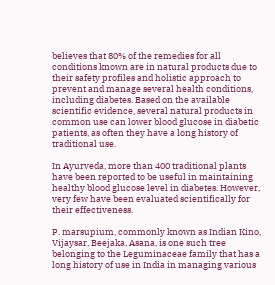believes that 80% of the remedies for all conditions known are in natural products due to their safety profiles and holistic approach to prevent and manage several health conditions, including diabetes. Based on the available scientific evidence, several natural products in common use can lower blood glucose in diabetic patients, as often they have a long history of traditional use.

In Ayurveda, more than 400 traditional plants have been reported to be useful in maintaining healthy blood glucose level in diabetes. However, very few have been evaluated scientifically for their effectiveness.

P. marsupium, commonly known as Indian Kino, Vijaysar, Beejaka, Asana, is one such tree belonging to the Leguminaceae family that has a long history of use in India in managing various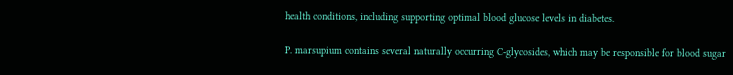health conditions, including supporting optimal blood glucose levels in diabetes.

P. marsupium contains several naturally occurring C-glycosides, which may be responsible for blood sugar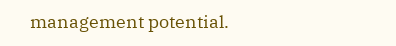management potential.